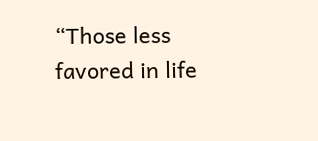“Those less favored in life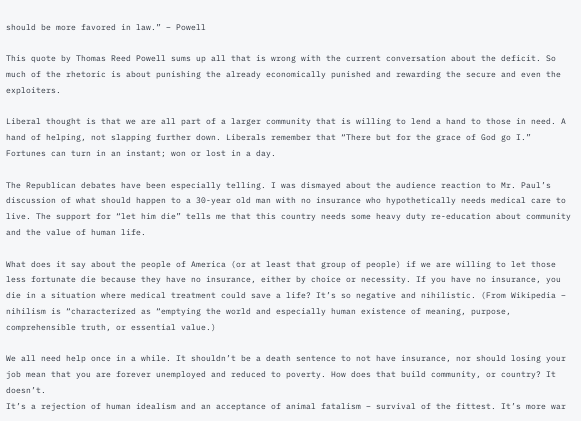should be more favored in law.” – Powell

This quote by Thomas Reed Powell sums up all that is wrong with the current conversation about the deficit. So much of the rhetoric is about punishing the already economically punished and rewarding the secure and even the exploiters.

Liberal thought is that we are all part of a larger community that is willing to lend a hand to those in need. A hand of helping, not slapping further down. Liberals remember that “There but for the grace of God go I.” Fortunes can turn in an instant; won or lost in a day.

The Republican debates have been especially telling. I was dismayed about the audience reaction to Mr. Paul’s discussion of what should happen to a 30-year old man with no insurance who hypothetically needs medical care to live. The support for “let him die” tells me that this country needs some heavy duty re-education about community and the value of human life.

What does it say about the people of America (or at least that group of people) if we are willing to let those less fortunate die because they have no insurance, either by choice or necessity. If you have no insurance, you die in a situation where medical treatment could save a life? It’s so negative and nihilistic. (From Wikipedia – nihilism is “characterized as “emptying the world and especially human existence of meaning, purpose, comprehensible truth, or essential value.)

We all need help once in a while. It shouldn’t be a death sentence to not have insurance, nor should losing your job mean that you are forever unemployed and reduced to poverty. How does that build community, or country? It doesn’t.
It’s a rejection of human idealism and an acceptance of animal fatalism – survival of the fittest. It’s more war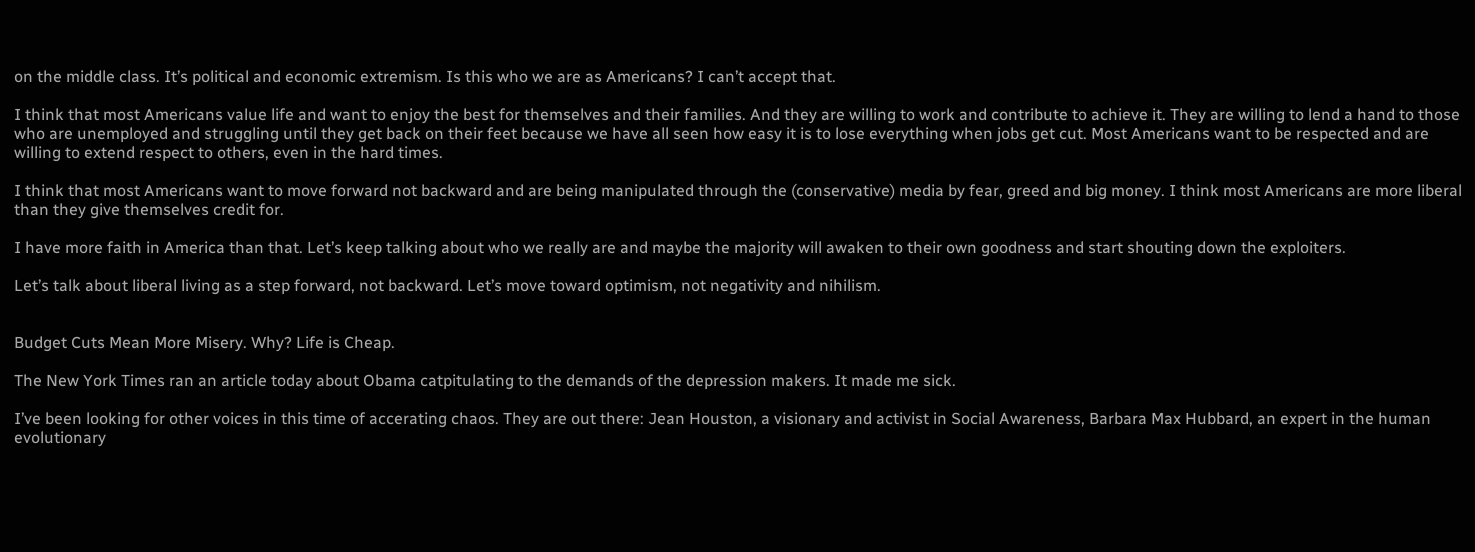on the middle class. It’s political and economic extremism. Is this who we are as Americans? I can’t accept that.

I think that most Americans value life and want to enjoy the best for themselves and their families. And they are willing to work and contribute to achieve it. They are willing to lend a hand to those who are unemployed and struggling until they get back on their feet because we have all seen how easy it is to lose everything when jobs get cut. Most Americans want to be respected and are willing to extend respect to others, even in the hard times.

I think that most Americans want to move forward not backward and are being manipulated through the (conservative) media by fear, greed and big money. I think most Americans are more liberal than they give themselves credit for.

I have more faith in America than that. Let’s keep talking about who we really are and maybe the majority will awaken to their own goodness and start shouting down the exploiters.

Let’s talk about liberal living as a step forward, not backward. Let’s move toward optimism, not negativity and nihilism.


Budget Cuts Mean More Misery. Why? Life is Cheap.

The New York Times ran an article today about Obama catpitulating to the demands of the depression makers. It made me sick.

I’ve been looking for other voices in this time of accerating chaos. They are out there: Jean Houston, a visionary and activist in Social Awareness, Barbara Max Hubbard, an expert in the human evolutionary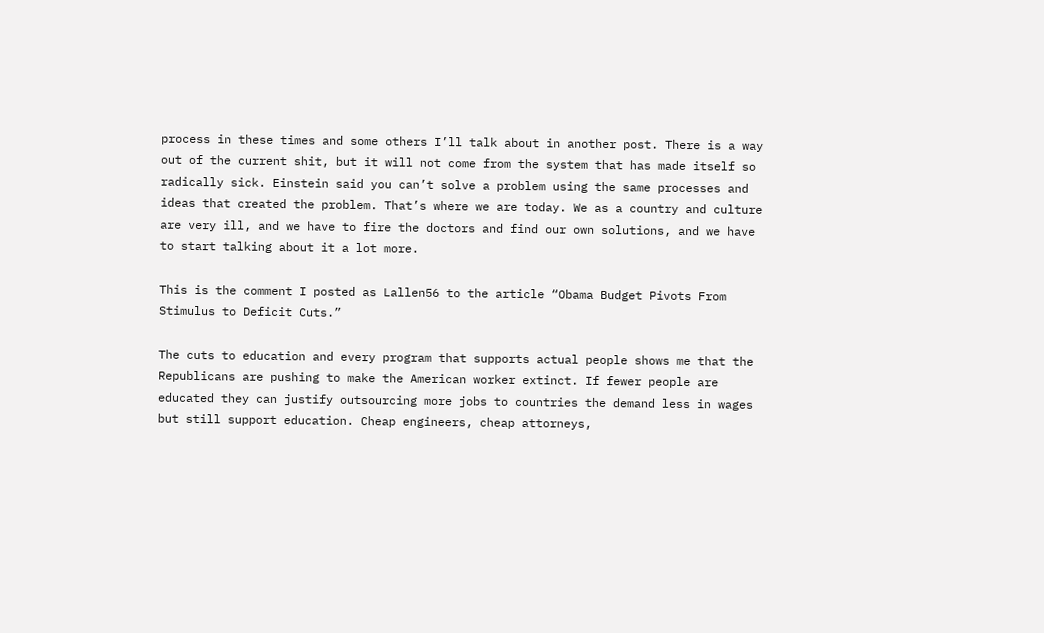process in these times and some others I’ll talk about in another post. There is a way out of the current shit, but it will not come from the system that has made itself so radically sick. Einstein said you can’t solve a problem using the same processes and ideas that created the problem. That’s where we are today. We as a country and culture are very ill, and we have to fire the doctors and find our own solutions, and we have to start talking about it a lot more.

This is the comment I posted as Lallen56 to the article “Obama Budget Pivots From Stimulus to Deficit Cuts.”

The cuts to education and every program that supports actual people shows me that the Republicans are pushing to make the American worker extinct. If fewer people are educated they can justify outsourcing more jobs to countries the demand less in wages but still support education. Cheap engineers, cheap attorneys,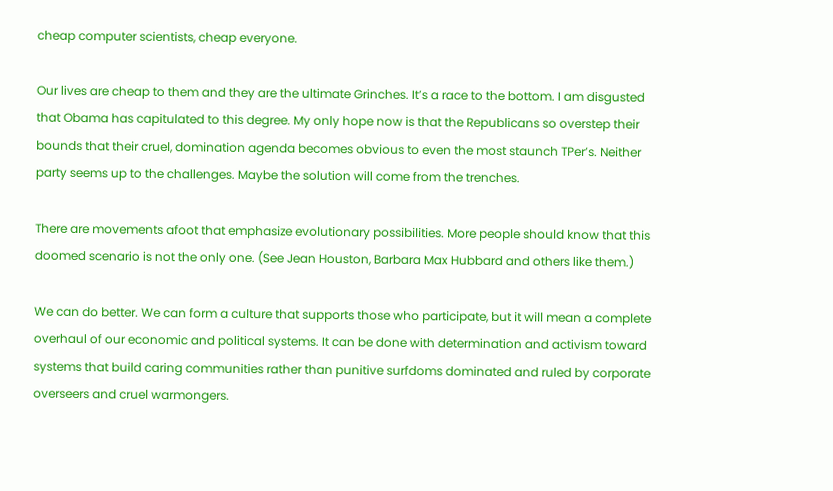cheap computer scientists, cheap everyone.

Our lives are cheap to them and they are the ultimate Grinches. It’s a race to the bottom. I am disgusted that Obama has capitulated to this degree. My only hope now is that the Republicans so overstep their bounds that their cruel, domination agenda becomes obvious to even the most staunch TPer’s. Neither party seems up to the challenges. Maybe the solution will come from the trenches.

There are movements afoot that emphasize evolutionary possibilities. More people should know that this doomed scenario is not the only one. (See Jean Houston, Barbara Max Hubbard and others like them.)

We can do better. We can form a culture that supports those who participate, but it will mean a complete overhaul of our economic and political systems. It can be done with determination and activism toward systems that build caring communities rather than punitive surfdoms dominated and ruled by corporate overseers and cruel warmongers.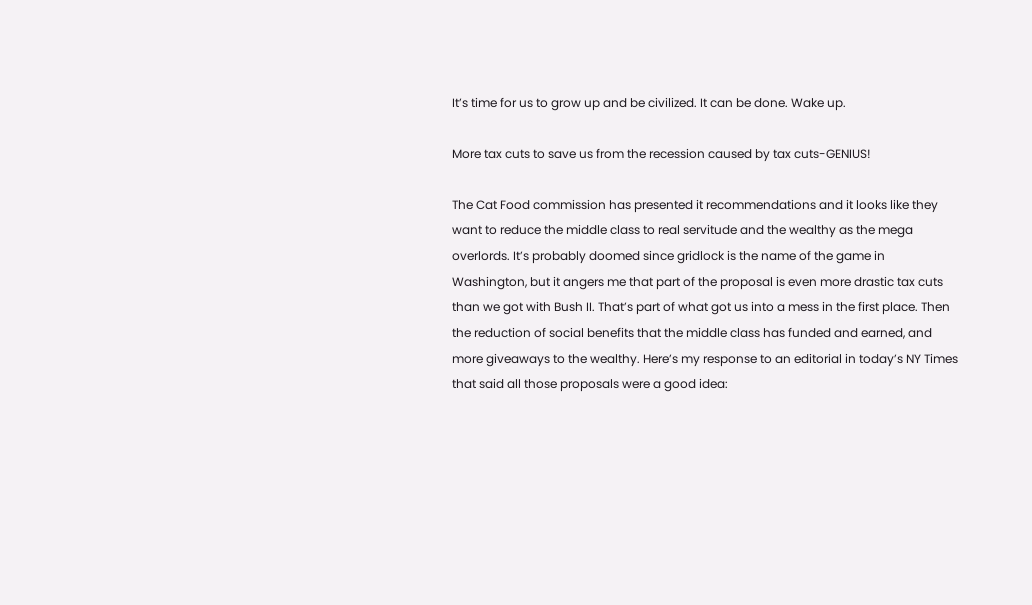It’s time for us to grow up and be civilized. It can be done. Wake up.

More tax cuts to save us from the recession caused by tax cuts-GENIUS!

The Cat Food commission has presented it recommendations and it looks like they want to reduce the middle class to real servitude and the wealthy as the mega overlords. It’s probably doomed since gridlock is the name of the game in Washington, but it angers me that part of the proposal is even more drastic tax cuts than we got with Bush II. That’s part of what got us into a mess in the first place. Then the reduction of social benefits that the middle class has funded and earned, and more giveaways to the wealthy. Here’s my response to an editorial in today’s NY Times that said all those proposals were a good idea: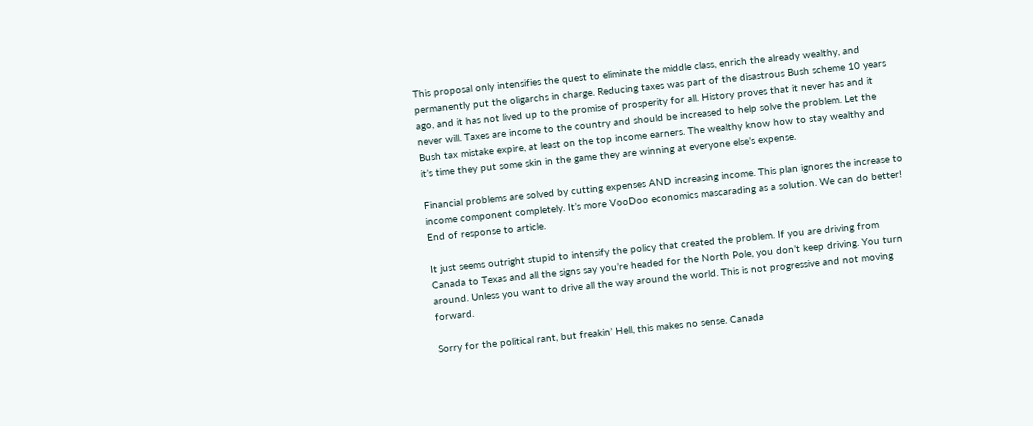This proposal only intensifies the quest to eliminate the middle class, enrich the already wealthy, and permanently put the oligarchs in charge. Reducing taxes was part of the disastrous Bush scheme 10 years ago, and it has not lived up to the promise of prosperity for all. History proves that it never has and it never will. Taxes are income to the country and should be increased to help solve the problem. Let the Bush tax mistake expire, at least on the top income earners. The wealthy know how to stay wealthy and it’s time they put some skin in the game they are winning at everyone else’s expense.

Financial problems are solved by cutting expenses AND increasing income. This plan ignores the increase to income component completely. It’s more VooDoo economics mascarading as a solution. We can do better!
End of response to article.

It just seems outright stupid to intensify the policy that created the problem. If you are driving from Canada to Texas and all the signs say you’re headed for the North Pole, you don’t keep driving. You turn around. Unless you want to drive all the way around the world. This is not progressive and not moving forward.

Sorry for the political rant, but freakin’ Hell, this makes no sense. Canada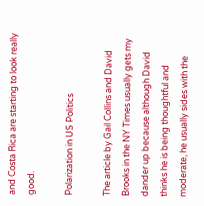and Costa Rica are starting to look really good.

Polarization in US Politics

The article by Gail Collins and David Brooks in the NY Times usually gets my dander up because although David thinks he is being thoughtful and moderate, he usually sides with the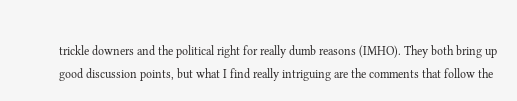trickle downers and the political right for really dumb reasons (IMHO). They both bring up good discussion points, but what I find really intriguing are the comments that follow the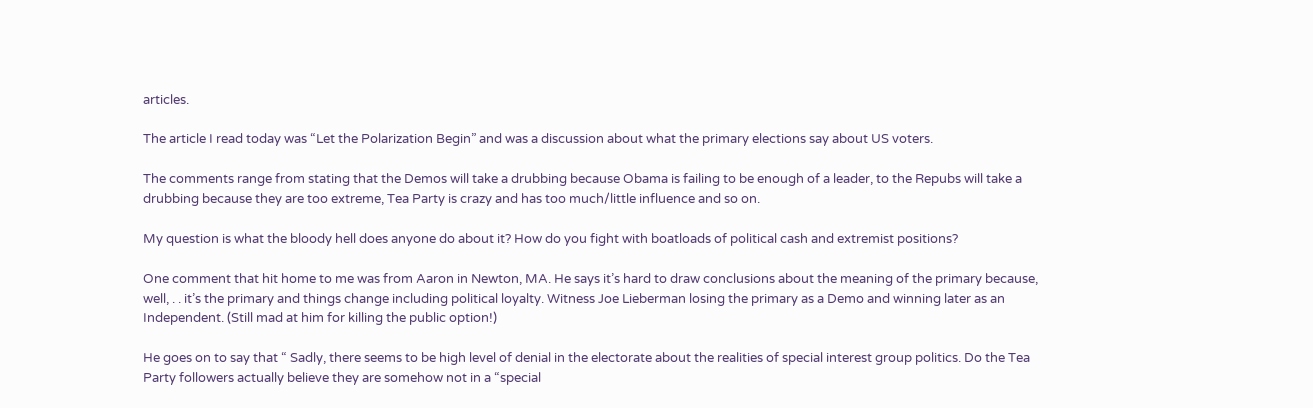articles.

The article I read today was “Let the Polarization Begin” and was a discussion about what the primary elections say about US voters.

The comments range from stating that the Demos will take a drubbing because Obama is failing to be enough of a leader, to the Repubs will take a drubbing because they are too extreme, Tea Party is crazy and has too much/little influence and so on.

My question is what the bloody hell does anyone do about it? How do you fight with boatloads of political cash and extremist positions?

One comment that hit home to me was from Aaron in Newton, MA. He says it’s hard to draw conclusions about the meaning of the primary because, well, . . it’s the primary and things change including political loyalty. Witness Joe Lieberman losing the primary as a Demo and winning later as an Independent. (Still mad at him for killing the public option!)

He goes on to say that “ Sadly, there seems to be high level of denial in the electorate about the realities of special interest group politics. Do the Tea Party followers actually believe they are somehow not in a “special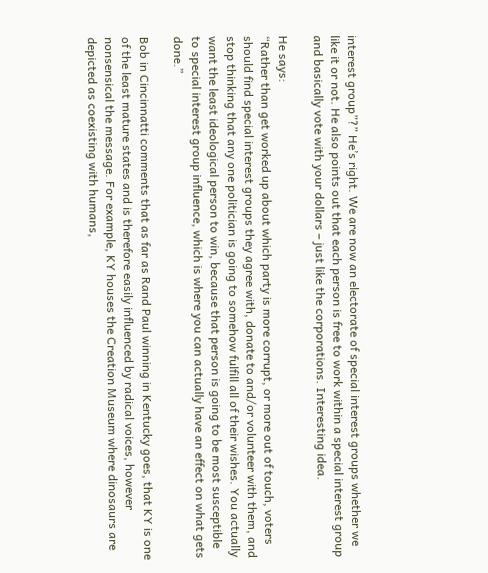interest group”?” He’s right. We are now an electorate of special interest groups whether we like it or not. He also points out that each person is free to work within a special interest group and basically vote with your dollars – just like the corporations. Interesting idea.

He says:
“Rather than get worked up about which party is more corrupt, or more out of touch, voters should find special interest groups they agree with, donate to and/or volunteer with them, and stop thinking that any one politician is going to somehow fulfill all of their wishes. You actually want the least ideological person to win, because that person is going to be most susceptible to special interest group influence, which is where you can actually have an effect on what gets done.”

Bob in Cincinnatti comments that as far as Rand Paul winning in Kentucky goes, that KY is one of the least mature states and is therefore easily influenced by radical voices, however nonsensical the message. For example, KY houses the Creation Museum where dinosaurs are depicted as coexisting with humans,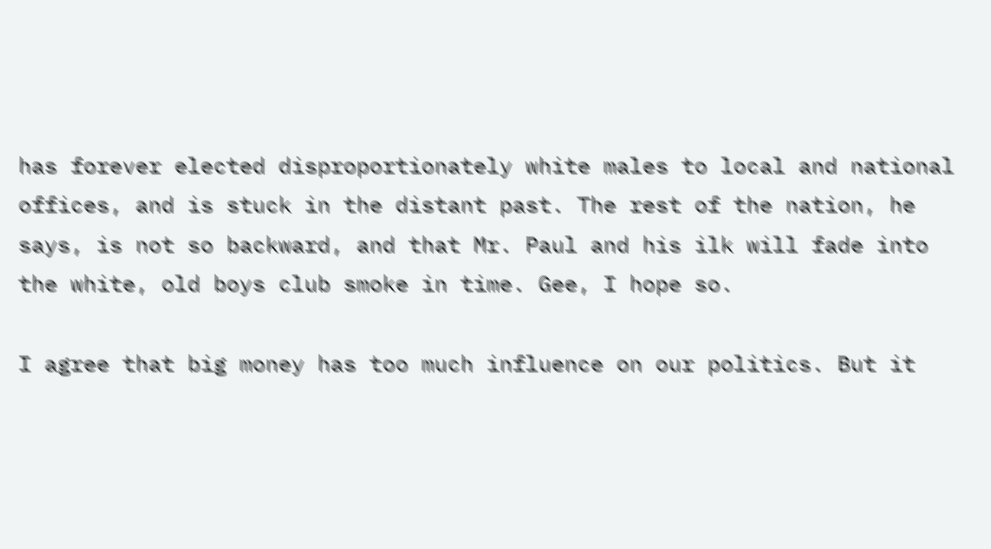has forever elected disproportionately white males to local and national offices, and is stuck in the distant past. The rest of the nation, he says, is not so backward, and that Mr. Paul and his ilk will fade into the white, old boys club smoke in time. Gee, I hope so.

I agree that big money has too much influence on our politics. But it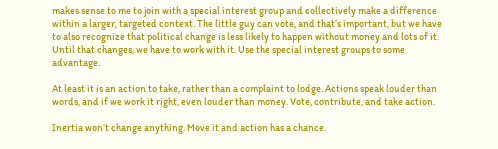makes sense to me to join with a special interest group and collectively make a difference within a larger, targeted context. The little guy can vote, and that’s important, but we have to also recognize that political change is less likely to happen without money and lots of it. Until that changes, we have to work with it. Use the special interest groups to some advantage.

At least it is an action to take, rather than a complaint to lodge. Actions speak louder than words, and if we work it right, even louder than money. Vote, contribute, and take action.

Inertia won’t change anything. Move it and action has a chance.